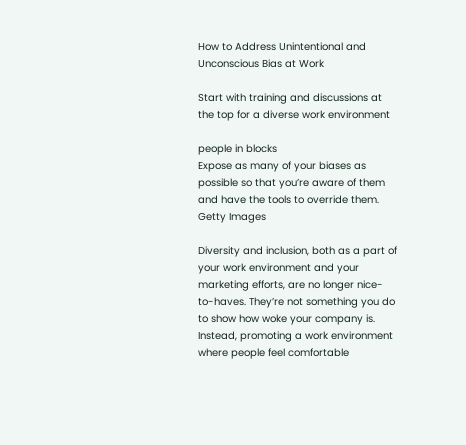How to Address Unintentional and Unconscious Bias at Work

Start with training and discussions at the top for a diverse work environment

people in blocks
Expose as many of your biases as possible so that you’re aware of them and have the tools to override them. Getty Images

Diversity and inclusion, both as a part of your work environment and your marketing efforts, are no longer nice-to-haves. They’re not something you do to show how woke your company is. Instead, promoting a work environment where people feel comfortable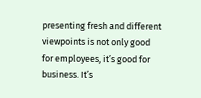presenting fresh and different viewpoints is not only good for employees, it’s good for business. It’s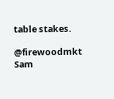table stakes.

@firewoodmkt Sam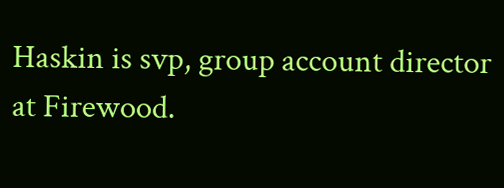Haskin is svp, group account director at Firewood.